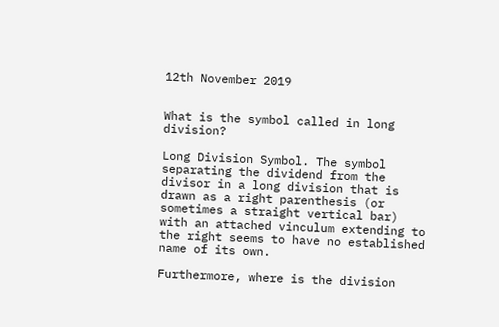12th November 2019


What is the symbol called in long division?

Long Division Symbol. The symbol separating the dividend from the divisor in a long division that is drawn as a right parenthesis (or sometimes a straight vertical bar) with an attached vinculum extending to the right seems to have no established name of its own.

Furthermore, where is the division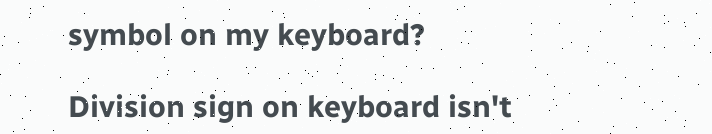symbol on my keyboard?

Division sign on keyboard isn't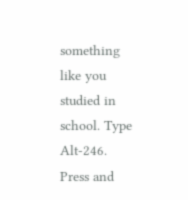something like you studied in school. Type Alt-246. Press and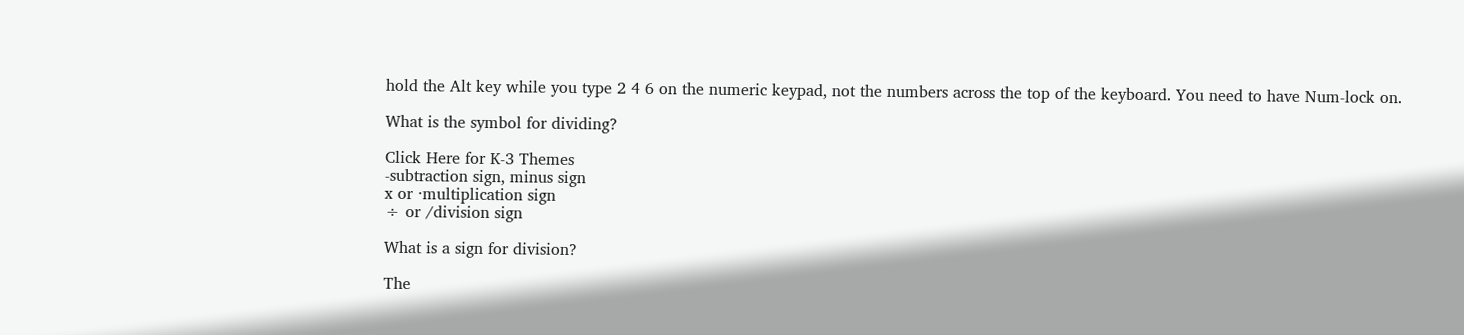hold the Alt key while you type 2 4 6 on the numeric keypad, not the numbers across the top of the keyboard. You need to have Num-lock on.

What is the symbol for dividing?

Click Here for K-3 Themes
-subtraction sign, minus sign
x or ⋅multiplication sign
÷ or /division sign

What is a sign for division?

The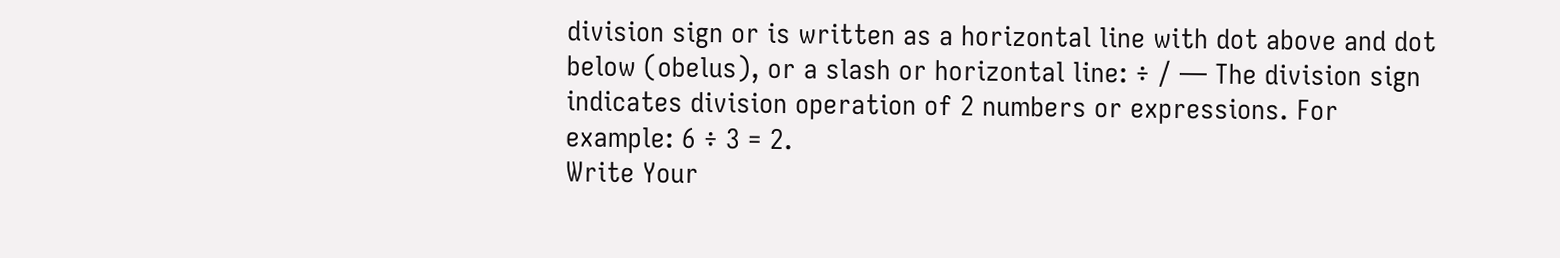division sign or is written as a horizontal line with dot above and dot below (obelus), or a slash or horizontal line: ÷ / — The division sign indicates division operation of 2 numbers or expressions. For example: 6 ÷ 3 = 2.
Write Your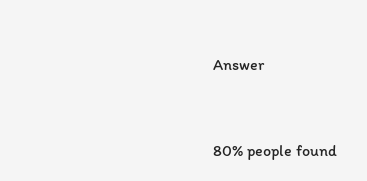Answer


80% people found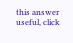this answer useful, click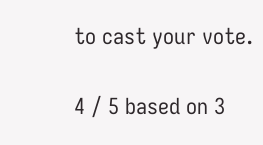to cast your vote.

4 / 5 based on 3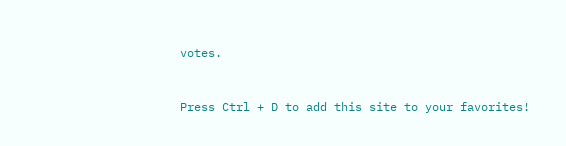votes.


Press Ctrl + D to add this site to your favorites!